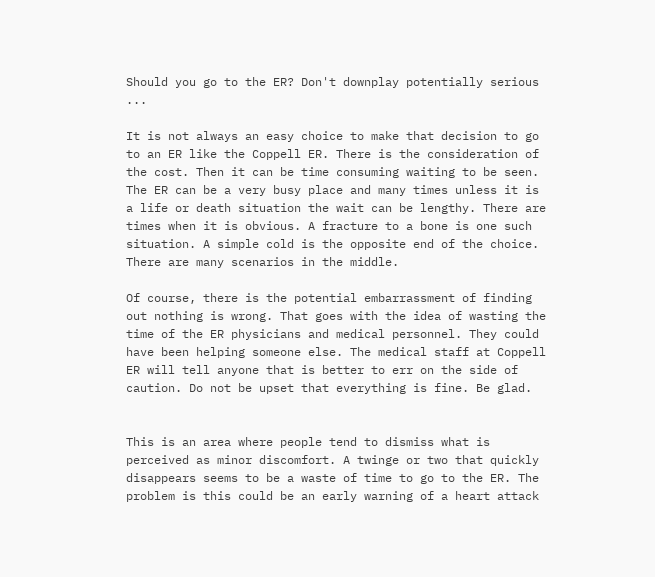Should you go to the ER? Don't downplay potentially serious ...

It is not always an easy choice to make that decision to go to an ER like the Coppell ER. There is the consideration of the cost. Then it can be time consuming waiting to be seen. The ER can be a very busy place and many times unless it is a life or death situation the wait can be lengthy. There are times when it is obvious. A fracture to a bone is one such situation. A simple cold is the opposite end of the choice. There are many scenarios in the middle.

Of course, there is the potential embarrassment of finding out nothing is wrong. That goes with the idea of wasting the time of the ER physicians and medical personnel. They could have been helping someone else. The medical staff at Coppell ER will tell anyone that is better to err on the side of caution. Do not be upset that everything is fine. Be glad.


This is an area where people tend to dismiss what is perceived as minor discomfort. A twinge or two that quickly disappears seems to be a waste of time to go to the ER. The problem is this could be an early warning of a heart attack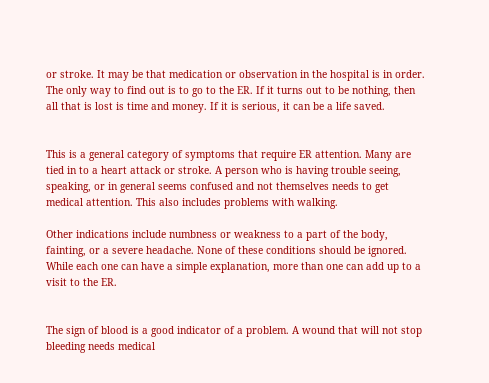or stroke. It may be that medication or observation in the hospital is in order. The only way to find out is to go to the ER. If it turns out to be nothing, then all that is lost is time and money. If it is serious, it can be a life saved.


This is a general category of symptoms that require ER attention. Many are tied in to a heart attack or stroke. A person who is having trouble seeing, speaking, or in general seems confused and not themselves needs to get medical attention. This also includes problems with walking.

Other indications include numbness or weakness to a part of the body, fainting, or a severe headache. None of these conditions should be ignored. While each one can have a simple explanation, more than one can add up to a visit to the ER.


The sign of blood is a good indicator of a problem. A wound that will not stop bleeding needs medical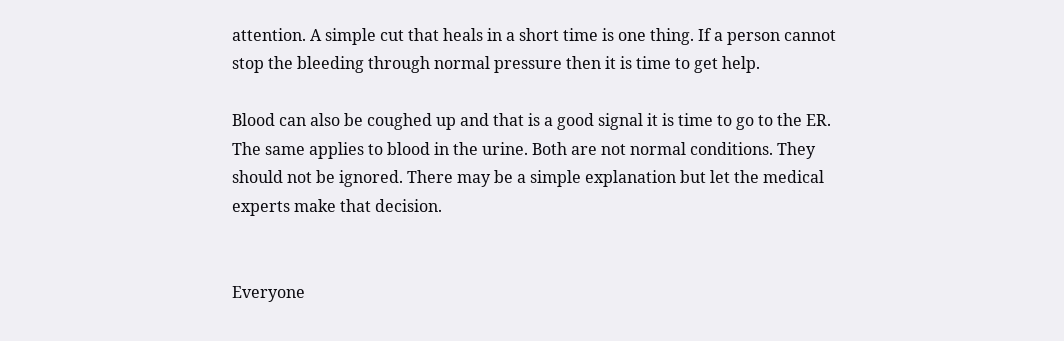attention. A simple cut that heals in a short time is one thing. If a person cannot stop the bleeding through normal pressure then it is time to get help.

Blood can also be coughed up and that is a good signal it is time to go to the ER. The same applies to blood in the urine. Both are not normal conditions. They should not be ignored. There may be a simple explanation but let the medical experts make that decision.


Everyone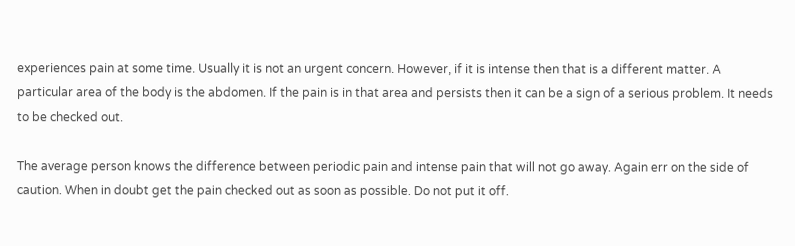experiences pain at some time. Usually it is not an urgent concern. However, if it is intense then that is a different matter. A particular area of the body is the abdomen. If the pain is in that area and persists then it can be a sign of a serious problem. It needs to be checked out.

The average person knows the difference between periodic pain and intense pain that will not go away. Again err on the side of caution. When in doubt get the pain checked out as soon as possible. Do not put it off.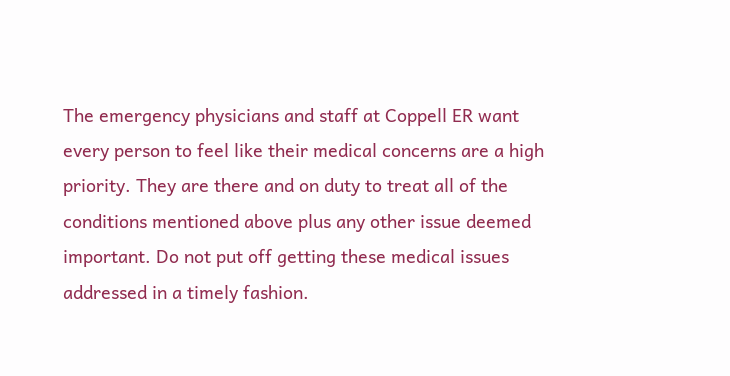The emergency physicians and staff at Coppell ER want every person to feel like their medical concerns are a high priority. They are there and on duty to treat all of the conditions mentioned above plus any other issue deemed important. Do not put off getting these medical issues addressed in a timely fashion.